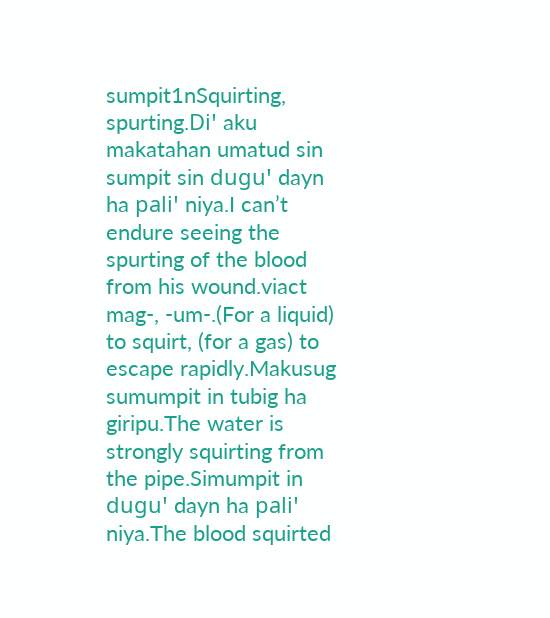sumpit1nSquirting, spurting.Diꞌ aku makatahan umatud sin sumpit sin duguꞌ dayn ha paliꞌ niya.I can’t endure seeing the spurting of the blood from his wound.viact mag-, -um-.(For a liquid) to squirt, (for a gas) to escape rapidly.Makusug sumumpit in tubig ha giripu.The water is strongly squirting from the pipe.Simumpit in duguꞌ dayn ha paliꞌ niya.The blood squirted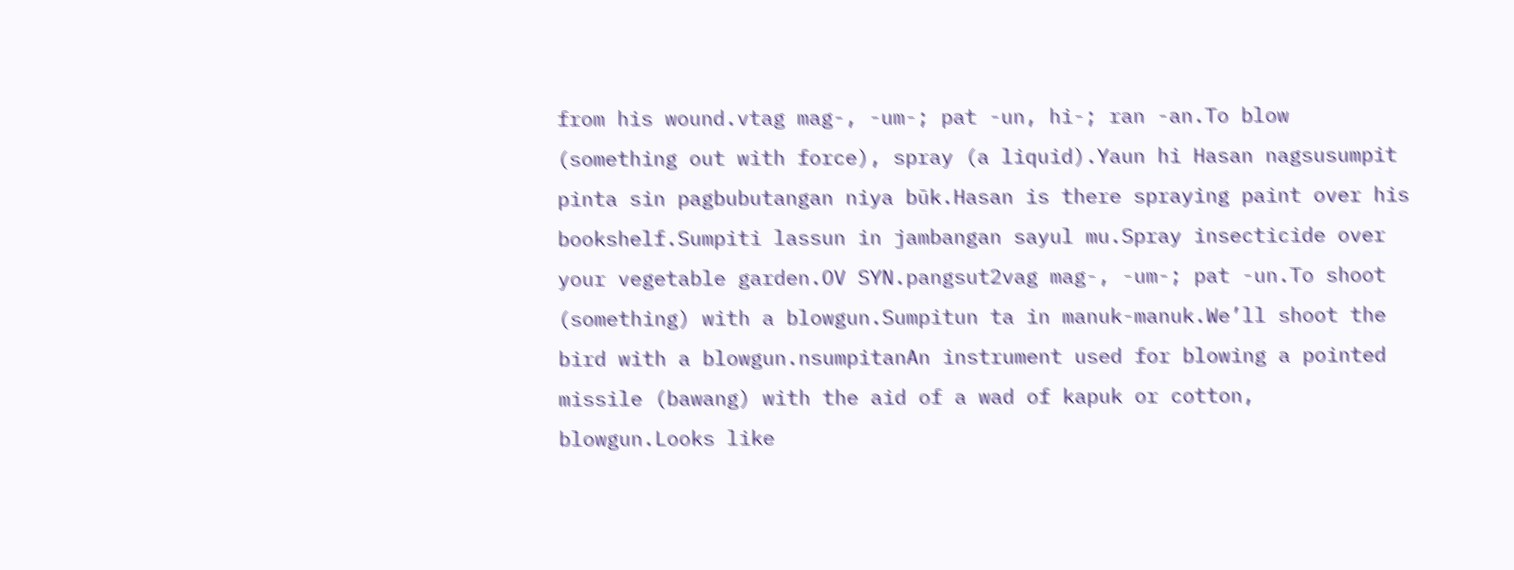from his wound.vtag mag-, -um-; pat -un, hi-; ran -an.To blow (something out with force), spray (a liquid).Yaun hi Hasan nagsusumpit pinta sin pagbubutangan niya būk.Hasan is there spraying paint over his bookshelf.Sumpiti lassun in jambangan sayul mu.Spray insecticide over your vegetable garden.OV SYN.pangsut2vag mag-, -um-; pat -un.To shoot (something) with a blowgun.Sumpitun ta in manuk-manuk.We’ll shoot the bird with a blowgun.nsumpitanAn instrument used for blowing a pointed missile (bawang) with the aid of a wad of kapuk or cotton, blowgun.Looks like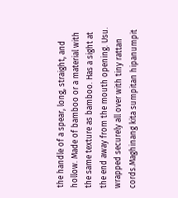the handle of a spear, long, straight, and hollow. Made of bamboo or a material with the same texture as bamboo. Has a sight at the end away from the mouth opening. Usu. wrapped securely all over with tiny rattan cords.Maghinang kita sumpitan hipanumpit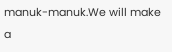manuk-manuk.We will make a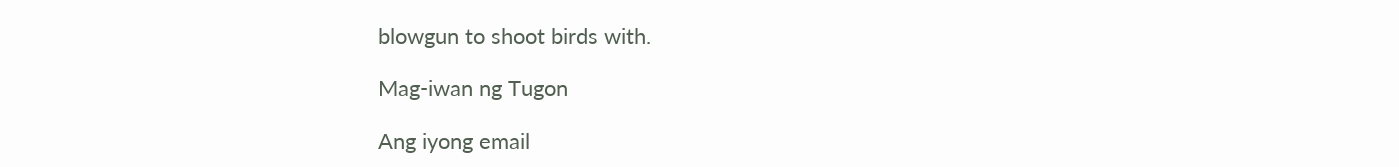blowgun to shoot birds with.

Mag-iwan ng Tugon

Ang iyong email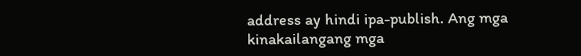address ay hindi ipa-publish. Ang mga kinakailangang mga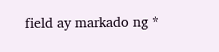field ay markado ng *